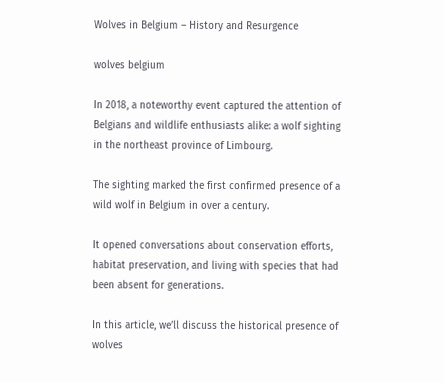Wolves in Belgium – History and Resurgence

wolves belgium

In 2018, a noteworthy event captured the attention of Belgians and wildlife enthusiasts alike: a wolf sighting in the northeast province of Limbourg.

The sighting marked the first confirmed presence of a wild wolf in Belgium in over a century.

It opened conversations about conservation efforts, habitat preservation, and living with species that had been absent for generations.

In this article, we’ll discuss the historical presence of wolves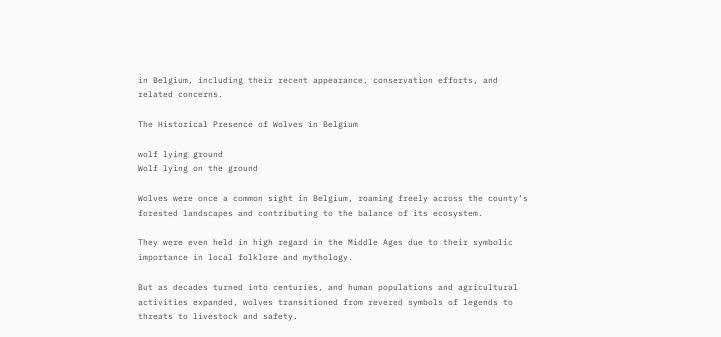in Belgium, including their recent appearance, conservation efforts, and related concerns.

The Historical Presence of Wolves in Belgium

wolf lying ground
Wolf lying on the ground

Wolves were once a common sight in Belgium, roaming freely across the county’s forested landscapes and contributing to the balance of its ecosystem.

They were even held in high regard in the Middle Ages due to their symbolic importance in local folklore and mythology.

But as decades turned into centuries, and human populations and agricultural activities expanded, wolves transitioned from revered symbols of legends to threats to livestock and safety.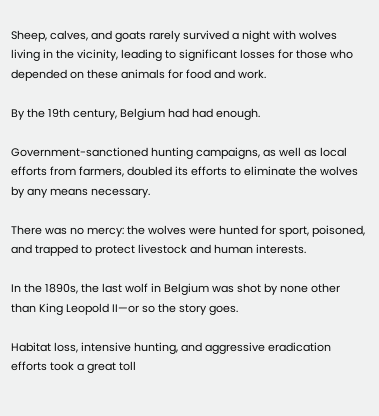Sheep, calves, and goats rarely survived a night with wolves living in the vicinity, leading to significant losses for those who depended on these animals for food and work.

By the 19th century, Belgium had had enough.

Government-sanctioned hunting campaigns, as well as local efforts from farmers, doubled its efforts to eliminate the wolves by any means necessary.

There was no mercy: the wolves were hunted for sport, poisoned, and trapped to protect livestock and human interests.

In the 1890s, the last wolf in Belgium was shot by none other than King Leopold II—or so the story goes.

Habitat loss, intensive hunting, and aggressive eradication efforts took a great toll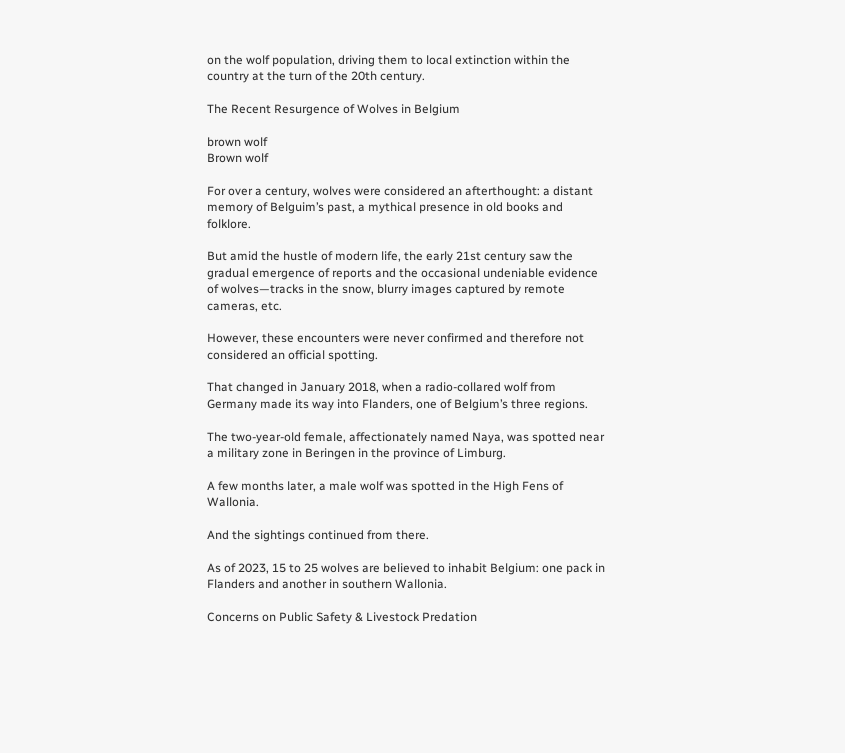on the wolf population, driving them to local extinction within the country at the turn of the 20th century.

The Recent Resurgence of Wolves in Belgium

brown wolf
Brown wolf

For over a century, wolves were considered an afterthought: a distant memory of Belguim’s past, a mythical presence in old books and folklore.

But amid the hustle of modern life, the early 21st century saw the gradual emergence of reports and the occasional undeniable evidence of wolves—tracks in the snow, blurry images captured by remote cameras, etc.

However, these encounters were never confirmed and therefore not considered an official spotting.

That changed in January 2018, when a radio-collared wolf from Germany made its way into Flanders, one of Belgium’s three regions.

The two-year-old female, affectionately named Naya, was spotted near a military zone in Beringen in the province of Limburg.

A few months later, a male wolf was spotted in the High Fens of Wallonia.

And the sightings continued from there.

As of 2023, 15 to 25 wolves are believed to inhabit Belgium: one pack in Flanders and another in southern Wallonia.

Concerns on Public Safety & Livestock Predation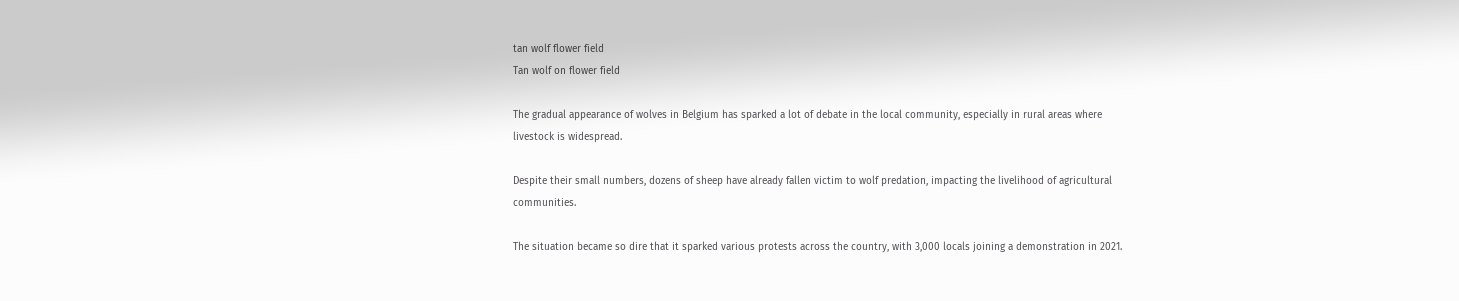tan wolf flower field
Tan wolf on flower field

The gradual appearance of wolves in Belgium has sparked a lot of debate in the local community, especially in rural areas where livestock is widespread.

Despite their small numbers, dozens of sheep have already fallen victim to wolf predation, impacting the livelihood of agricultural communities.

The situation became so dire that it sparked various protests across the country, with 3,000 locals joining a demonstration in 2021.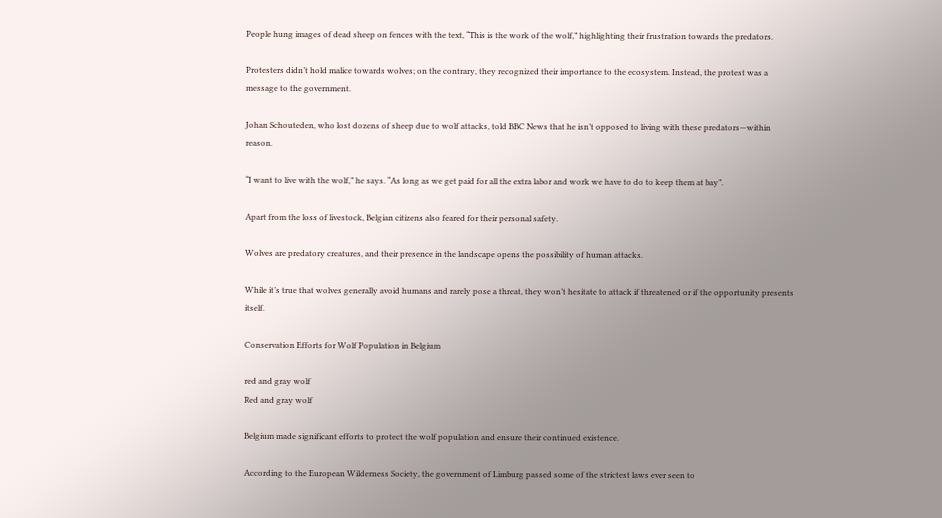People hung images of dead sheep on fences with the text, “This is the work of the wolf,” highlighting their frustration towards the predators.

Protesters didn’t hold malice towards wolves; on the contrary, they recognized their importance to the ecosystem. Instead, the protest was a message to the government.

Johan Schouteden, who lost dozens of sheep due to wolf attacks, told BBC News that he isn’t opposed to living with these predators—within reason.

“I want to live with the wolf,” he says. “As long as we get paid for all the extra labor and work we have to do to keep them at bay”.

Apart from the loss of livestock, Belgian citizens also feared for their personal safety.

Wolves are predatory creatures, and their presence in the landscape opens the possibility of human attacks.

While it’s true that wolves generally avoid humans and rarely pose a threat, they won’t hesitate to attack if threatened or if the opportunity presents itself.

Conservation Efforts for Wolf Population in Belgium

red and gray wolf
Red and gray wolf

Belgium made significant efforts to protect the wolf population and ensure their continued existence.

According to the European Wilderness Society, the government of Limburg passed some of the strictest laws ever seen to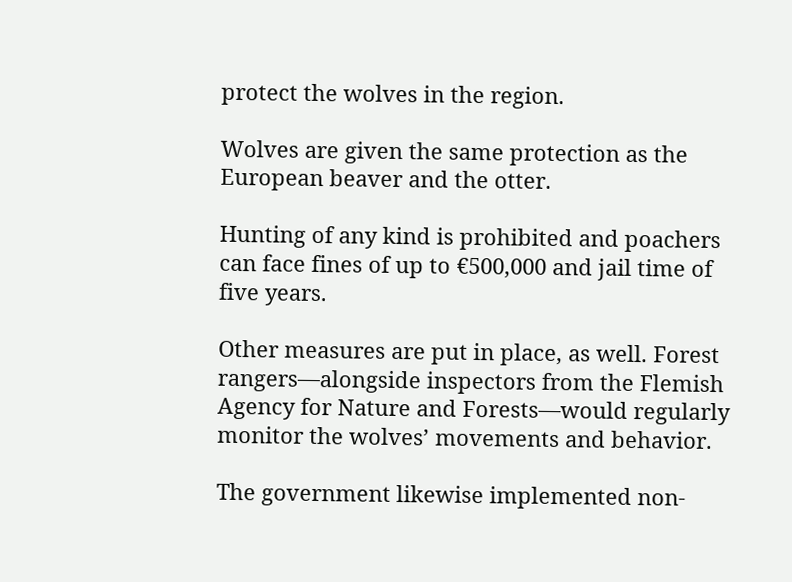protect the wolves in the region.

Wolves are given the same protection as the European beaver and the otter.

Hunting of any kind is prohibited and poachers can face fines of up to €500,000 and jail time of five years.

Other measures are put in place, as well. Forest rangers—alongside inspectors from the Flemish Agency for Nature and Forests—would regularly monitor the wolves’ movements and behavior.

The government likewise implemented non-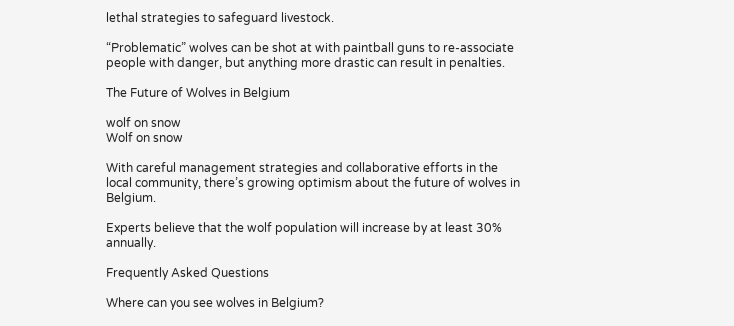lethal strategies to safeguard livestock.

“Problematic” wolves can be shot at with paintball guns to re-associate people with danger, but anything more drastic can result in penalties.

The Future of Wolves in Belgium

wolf on snow
Wolf on snow

With careful management strategies and collaborative efforts in the local community, there’s growing optimism about the future of wolves in Belgium.

Experts believe that the wolf population will increase by at least 30% annually.

Frequently Asked Questions

Where can you see wolves in Belgium?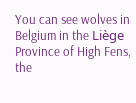You can see wolves in Belgium in the Liège Province of High Fens, the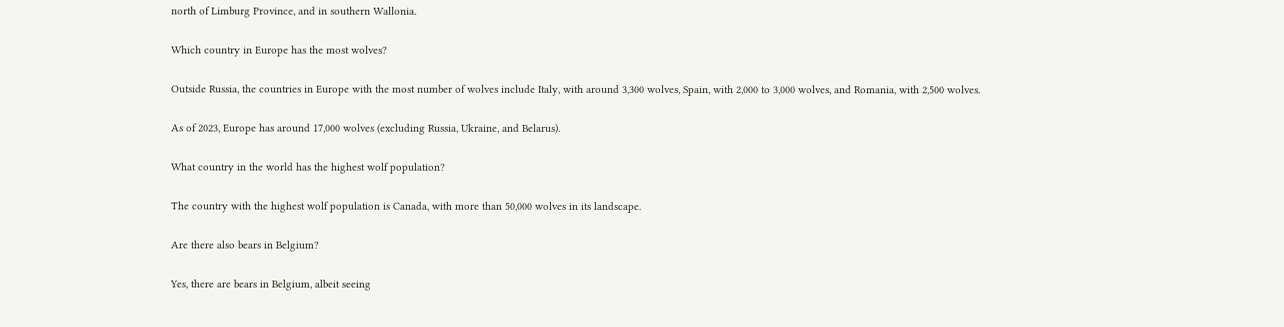north of Limburg Province, and in southern Wallonia.

Which country in Europe has the most wolves?

Outside Russia, the countries in Europe with the most number of wolves include Italy, with around 3,300 wolves, Spain, with 2,000 to 3,000 wolves, and Romania, with 2,500 wolves.

As of 2023, Europe has around 17,000 wolves (excluding Russia, Ukraine, and Belarus).

What country in the world has the highest wolf population?

The country with the highest wolf population is Canada, with more than 50,000 wolves in its landscape.

Are there also bears in Belgium?

Yes, there are bears in Belgium, albeit seeing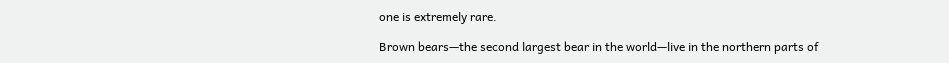one is extremely rare.

Brown bears—the second largest bear in the world—live in the northern parts of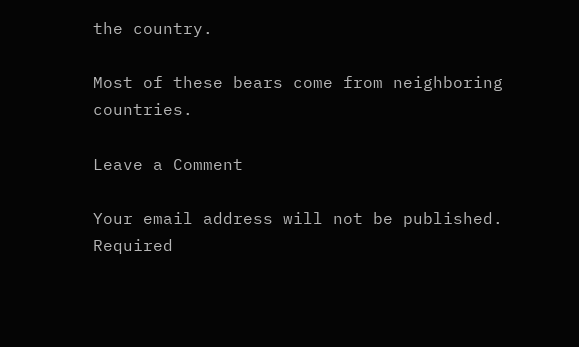the country.

Most of these bears come from neighboring countries.

Leave a Comment

Your email address will not be published. Required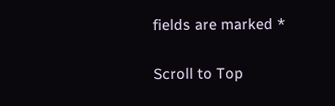fields are marked *

Scroll to Top